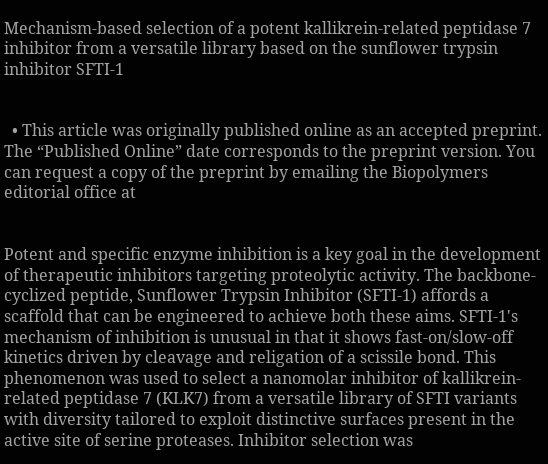Mechanism-based selection of a potent kallikrein-related peptidase 7 inhibitor from a versatile library based on the sunflower trypsin inhibitor SFTI-1


  • This article was originally published online as an accepted preprint. The “Published Online” date corresponds to the preprint version. You can request a copy of the preprint by emailing the Biopolymers editorial office at


Potent and specific enzyme inhibition is a key goal in the development of therapeutic inhibitors targeting proteolytic activity. The backbone-cyclized peptide, Sunflower Trypsin Inhibitor (SFTI-1) affords a scaffold that can be engineered to achieve both these aims. SFTI-1's mechanism of inhibition is unusual in that it shows fast-on/slow-off kinetics driven by cleavage and religation of a scissile bond. This phenomenon was used to select a nanomolar inhibitor of kallikrein-related peptidase 7 (KLK7) from a versatile library of SFTI variants with diversity tailored to exploit distinctive surfaces present in the active site of serine proteases. Inhibitor selection was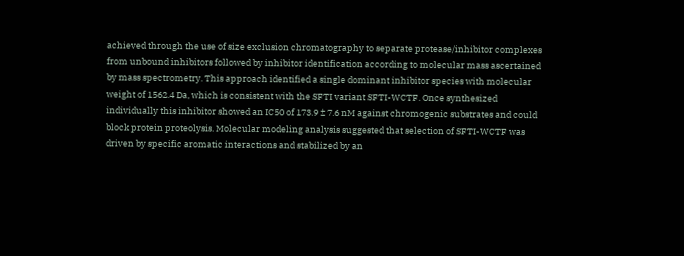achieved through the use of size exclusion chromatography to separate protease/inhibitor complexes from unbound inhibitors followed by inhibitor identification according to molecular mass ascertained by mass spectrometry. This approach identified a single dominant inhibitor species with molecular weight of 1562.4 Da, which is consistent with the SFTI variant SFTI-WCTF. Once synthesized individually this inhibitor showed an IC50 of 173.9 ± 7.6 nM against chromogenic substrates and could block protein proteolysis. Molecular modeling analysis suggested that selection of SFTI-WCTF was driven by specific aromatic interactions and stabilized by an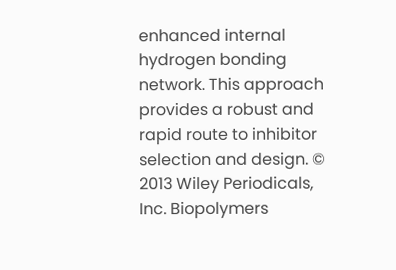enhanced internal hydrogen bonding network. This approach provides a robust and rapid route to inhibitor selection and design. © 2013 Wiley Periodicals, Inc. Biopolymers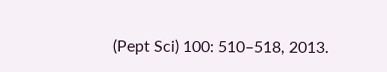(Pept Sci) 100: 510–518, 2013.